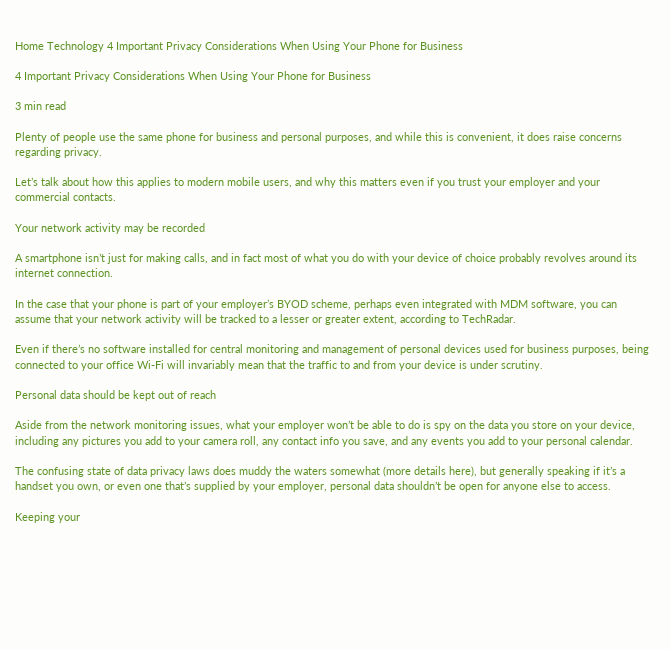Home Technology 4 Important Privacy Considerations When Using Your Phone for Business

4 Important Privacy Considerations When Using Your Phone for Business

3 min read

Plenty of people use the same phone for business and personal purposes, and while this is convenient, it does raise concerns regarding privacy.

Let’s talk about how this applies to modern mobile users, and why this matters even if you trust your employer and your commercial contacts.

Your network activity may be recorded

A smartphone isn’t just for making calls, and in fact most of what you do with your device of choice probably revolves around its internet connection.

In the case that your phone is part of your employer’s BYOD scheme, perhaps even integrated with MDM software, you can assume that your network activity will be tracked to a lesser or greater extent, according to TechRadar.

Even if there’s no software installed for central monitoring and management of personal devices used for business purposes, being connected to your office Wi-Fi will invariably mean that the traffic to and from your device is under scrutiny.

Personal data should be kept out of reach

Aside from the network monitoring issues, what your employer won’t be able to do is spy on the data you store on your device, including any pictures you add to your camera roll, any contact info you save, and any events you add to your personal calendar.

The confusing state of data privacy laws does muddy the waters somewhat (more details here), but generally speaking if it’s a handset you own, or even one that’s supplied by your employer, personal data shouldn’t be open for anyone else to access.

Keeping your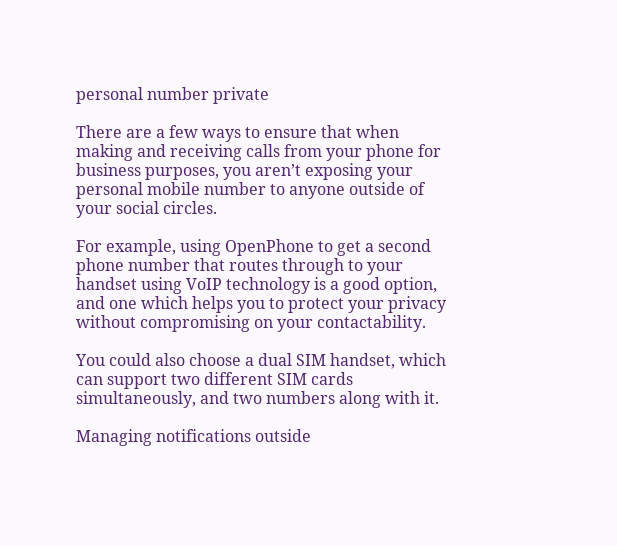personal number private

There are a few ways to ensure that when making and receiving calls from your phone for business purposes, you aren’t exposing your personal mobile number to anyone outside of your social circles.

For example, using OpenPhone to get a second phone number that routes through to your handset using VoIP technology is a good option, and one which helps you to protect your privacy without compromising on your contactability.

You could also choose a dual SIM handset, which can support two different SIM cards simultaneously, and two numbers along with it.

Managing notifications outside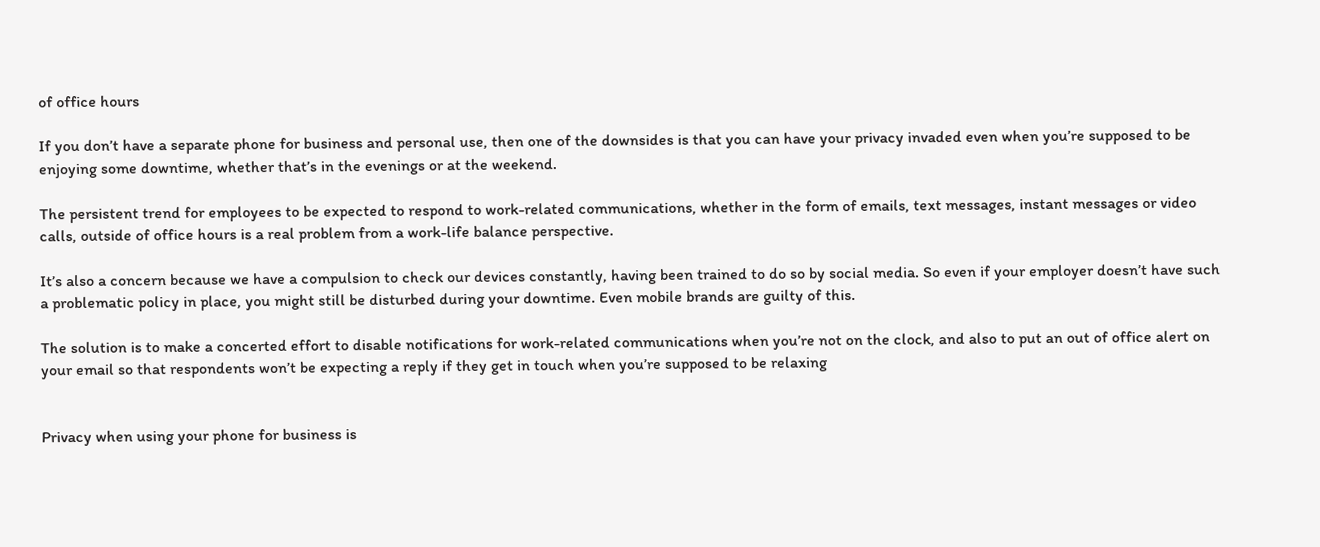of office hours

If you don’t have a separate phone for business and personal use, then one of the downsides is that you can have your privacy invaded even when you’re supposed to be enjoying some downtime, whether that’s in the evenings or at the weekend.

The persistent trend for employees to be expected to respond to work-related communications, whether in the form of emails, text messages, instant messages or video calls, outside of office hours is a real problem from a work-life balance perspective.

It’s also a concern because we have a compulsion to check our devices constantly, having been trained to do so by social media. So even if your employer doesn’t have such a problematic policy in place, you might still be disturbed during your downtime. Even mobile brands are guilty of this.

The solution is to make a concerted effort to disable notifications for work-related communications when you’re not on the clock, and also to put an out of office alert on your email so that respondents won’t be expecting a reply if they get in touch when you’re supposed to be relaxing


Privacy when using your phone for business is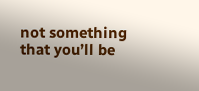not something that you’ll be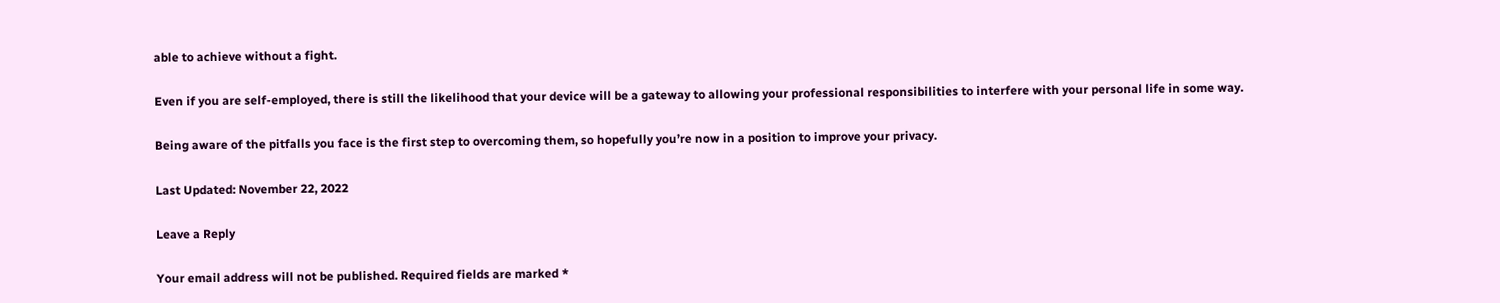able to achieve without a fight.

Even if you are self-employed, there is still the likelihood that your device will be a gateway to allowing your professional responsibilities to interfere with your personal life in some way.

Being aware of the pitfalls you face is the first step to overcoming them, so hopefully you’re now in a position to improve your privacy.

Last Updated: November 22, 2022

Leave a Reply

Your email address will not be published. Required fields are marked *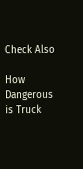Check Also

How Dangerous is Truck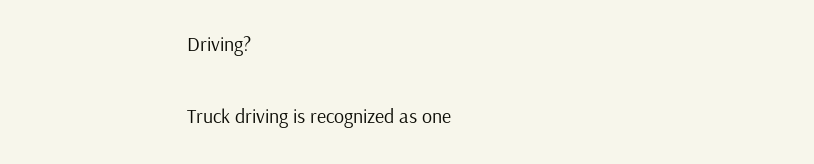Driving?

Truck driving is recognized as one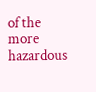of the more hazardous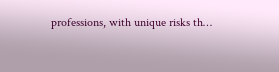professions, with unique risks th…